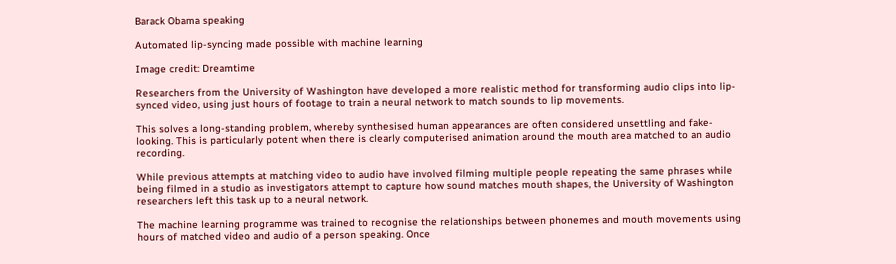Barack Obama speaking

Automated lip-syncing made possible with machine learning

Image credit: Dreamtime

Researchers from the University of Washington have developed a more realistic method for transforming audio clips into lip-synced video, using just hours of footage to train a neural network to match sounds to lip movements.

This solves a long-standing problem, whereby synthesised human appearances are often considered unsettling and fake-looking. This is particularly potent when there is clearly computerised animation around the mouth area matched to an audio recording.

While previous attempts at matching video to audio have involved filming multiple people repeating the same phrases while being filmed in a studio as investigators attempt to capture how sound matches mouth shapes, the University of Washington researchers left this task up to a neural network.

The machine learning programme was trained to recognise the relationships between phonemes and mouth movements using hours of matched video and audio of a person speaking. Once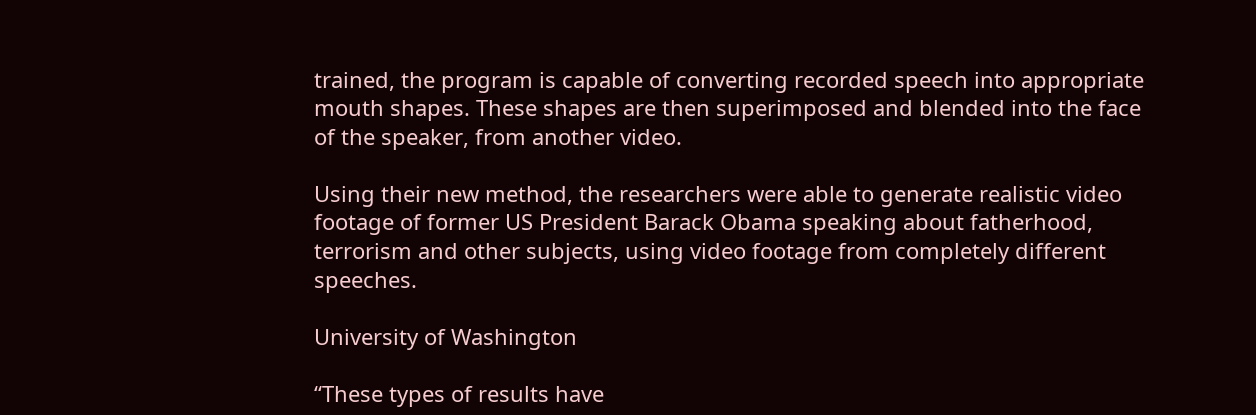trained, the program is capable of converting recorded speech into appropriate mouth shapes. These shapes are then superimposed and blended into the face of the speaker, from another video.

Using their new method, the researchers were able to generate realistic video footage of former US President Barack Obama speaking about fatherhood, terrorism and other subjects, using video footage from completely different speeches.

University of Washington

“These types of results have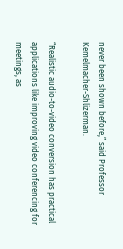never been shown before,” said Professor Kemelmacher-Shlizerman.

“Realistic audio-to-video conversion has practical applications like improving video conferencing for meetings, as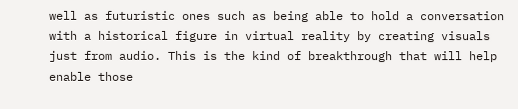well as futuristic ones such as being able to hold a conversation with a historical figure in virtual reality by creating visuals just from audio. This is the kind of breakthrough that will help enable those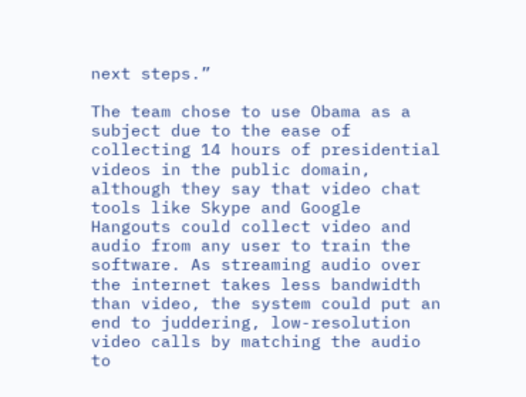next steps.”

The team chose to use Obama as a subject due to the ease of collecting 14 hours of presidential videos in the public domain, although they say that video chat tools like Skype and Google Hangouts could collect video and audio from any user to train the software. As streaming audio over the internet takes less bandwidth than video, the system could put an end to juddering, low-resolution video calls by matching the audio to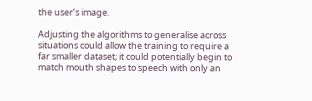the user’s image.

Adjusting the algorithms to generalise across situations could allow the training to require a far smaller dataset; it could potentially begin to match mouth shapes to speech with only an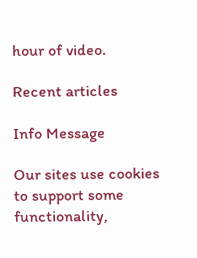hour of video.

Recent articles

Info Message

Our sites use cookies to support some functionality,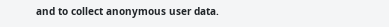and to collect anonymous user data.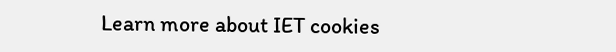Learn more about IET cookies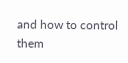and how to control them